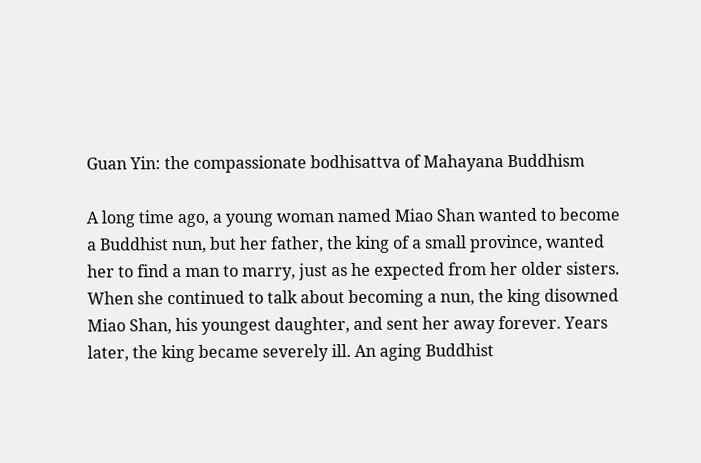Guan Yin: the compassionate bodhisattva of Mahayana Buddhism

A long time ago, a young woman named Miao Shan wanted to become a Buddhist nun, but her father, the king of a small province, wanted her to find a man to marry, just as he expected from her older sisters. When she continued to talk about becoming a nun, the king disowned Miao Shan, his youngest daughter, and sent her away forever. Years later, the king became severely ill. An aging Buddhist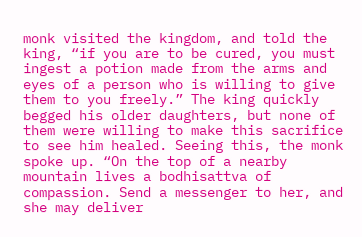monk visited the kingdom, and told the king, “if you are to be cured, you must ingest a potion made from the arms and eyes of a person who is willing to give them to you freely.” The king quickly begged his older daughters, but none of them were willing to make this sacrifice to see him healed. Seeing this, the monk spoke up. “On the top of a nearby mountain lives a bodhisattva of compassion. Send a messenger to her, and she may deliver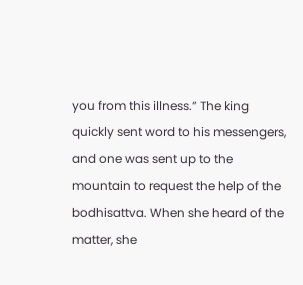you from this illness.” The king quickly sent word to his messengers, and one was sent up to the mountain to request the help of the bodhisattva. When she heard of the matter, she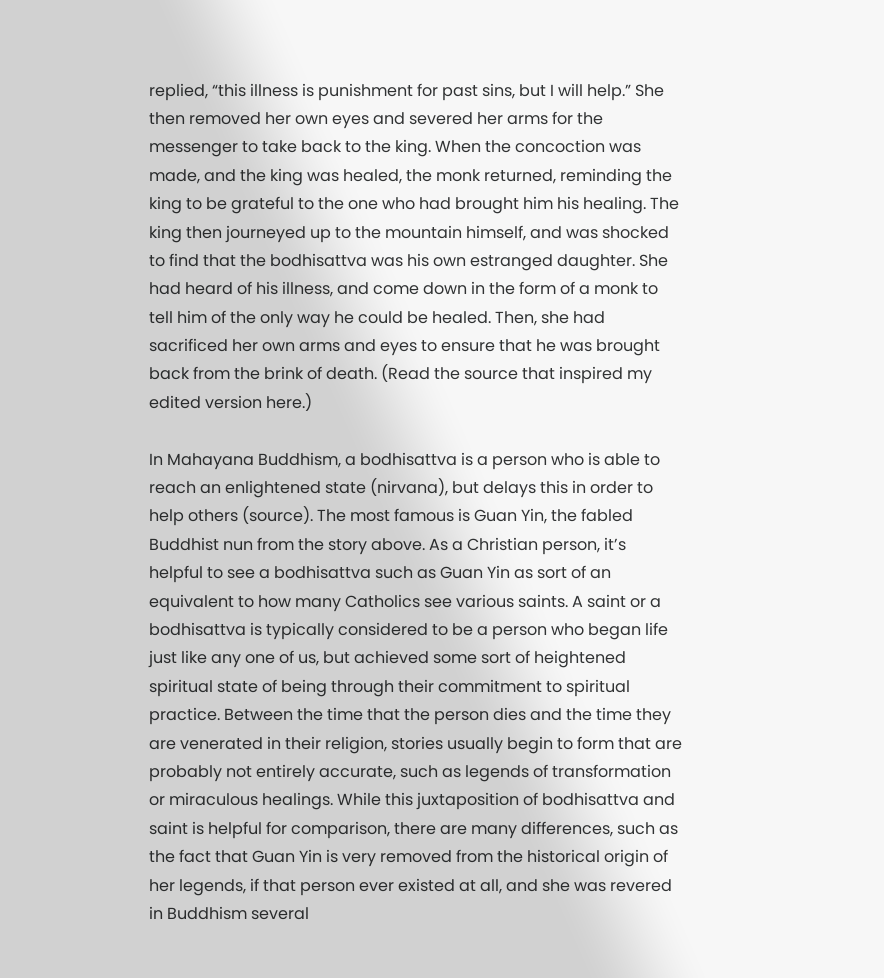replied, “this illness is punishment for past sins, but I will help.” She then removed her own eyes and severed her arms for the messenger to take back to the king. When the concoction was made, and the king was healed, the monk returned, reminding the king to be grateful to the one who had brought him his healing. The king then journeyed up to the mountain himself, and was shocked to find that the bodhisattva was his own estranged daughter. She had heard of his illness, and come down in the form of a monk to tell him of the only way he could be healed. Then, she had sacrificed her own arms and eyes to ensure that he was brought back from the brink of death. (Read the source that inspired my edited version here.)

In Mahayana Buddhism, a bodhisattva is a person who is able to reach an enlightened state (nirvana), but delays this in order to help others (source). The most famous is Guan Yin, the fabled Buddhist nun from the story above. As a Christian person, it’s helpful to see a bodhisattva such as Guan Yin as sort of an equivalent to how many Catholics see various saints. A saint or a bodhisattva is typically considered to be a person who began life just like any one of us, but achieved some sort of heightened spiritual state of being through their commitment to spiritual practice. Between the time that the person dies and the time they are venerated in their religion, stories usually begin to form that are probably not entirely accurate, such as legends of transformation or miraculous healings. While this juxtaposition of bodhisattva and saint is helpful for comparison, there are many differences, such as the fact that Guan Yin is very removed from the historical origin of her legends, if that person ever existed at all, and she was revered in Buddhism several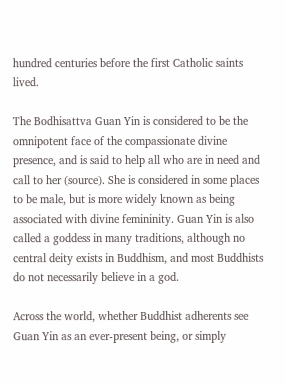hundred centuries before the first Catholic saints lived.

The Bodhisattva Guan Yin is considered to be the omnipotent face of the compassionate divine presence, and is said to help all who are in need and call to her (source). She is considered in some places to be male, but is more widely known as being associated with divine femininity. Guan Yin is also called a goddess in many traditions, although no central deity exists in Buddhism, and most Buddhists do not necessarily believe in a god.

Across the world, whether Buddhist adherents see Guan Yin as an ever-present being, or simply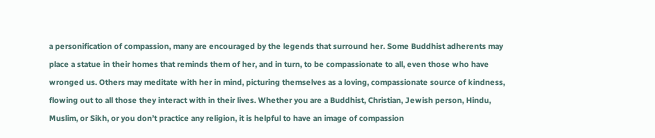a personification of compassion, many are encouraged by the legends that surround her. Some Buddhist adherents may place a statue in their homes that reminds them of her, and in turn, to be compassionate to all, even those who have wronged us. Others may meditate with her in mind, picturing themselves as a loving, compassionate source of kindness, flowing out to all those they interact with in their lives. Whether you are a Buddhist, Christian, Jewish person, Hindu, Muslim, or Sikh, or you don’t practice any religion, it is helpful to have an image of compassion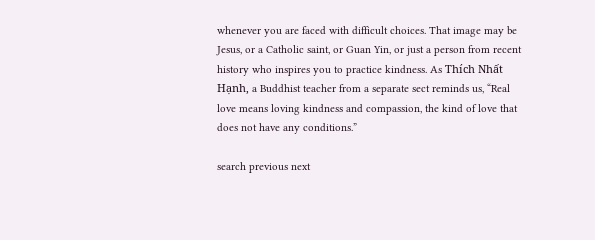whenever you are faced with difficult choices. That image may be Jesus, or a Catholic saint, or Guan Yin, or just a person from recent history who inspires you to practice kindness. As Thích Nhất Hạnh, a Buddhist teacher from a separate sect reminds us, “Real love means loving kindness and compassion, the kind of love that does not have any conditions.”

search previous next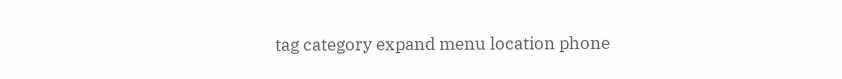tag category expand menu location phone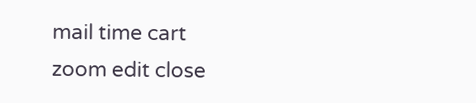mail time cart zoom edit close